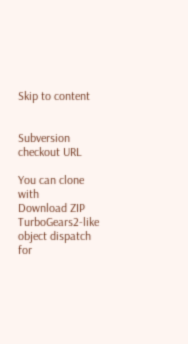Skip to content


Subversion checkout URL

You can clone with
Download ZIP
TurboGears2-like object dispatch for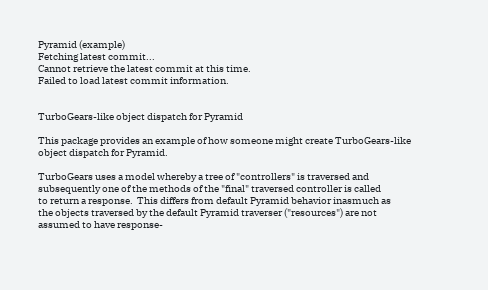Pyramid (example)
Fetching latest commit...
Cannot retrieve the latest commit at this time.
Failed to load latest commit information.


TurboGears-like object dispatch for Pyramid

This package provides an example of how someone might create TurboGears-like
object dispatch for Pyramid.

TurboGears uses a model whereby a tree of "controllers" is traversed and
subsequently one of the methods of the "final" traversed controller is called
to return a response.  This differs from default Pyramid behavior inasmuch as
the objects traversed by the default Pyramid traverser ("resources") are not
assumed to have response-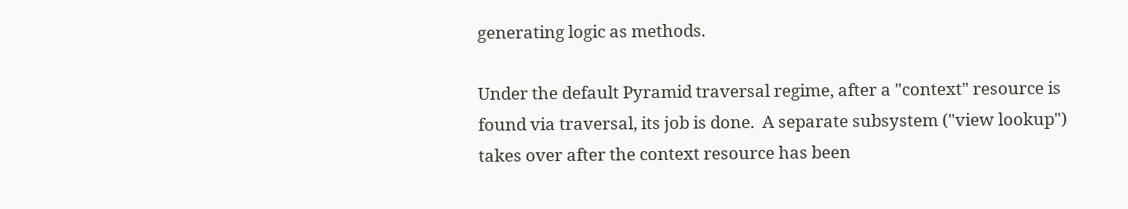generating logic as methods.

Under the default Pyramid traversal regime, after a "context" resource is
found via traversal, its job is done.  A separate subsystem ("view lookup")
takes over after the context resource has been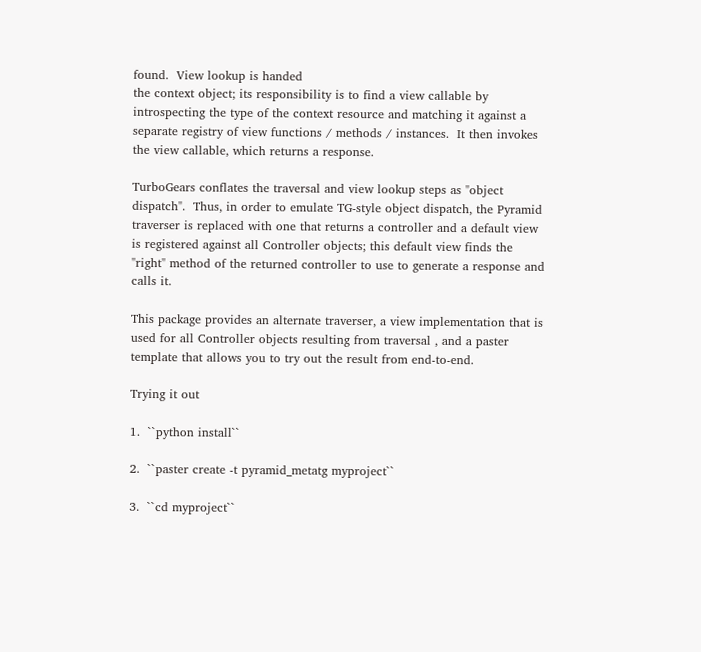found.  View lookup is handed
the context object; its responsibility is to find a view callable by
introspecting the type of the context resource and matching it against a
separate registry of view functions / methods / instances.  It then invokes
the view callable, which returns a response.

TurboGears conflates the traversal and view lookup steps as "object
dispatch".  Thus, in order to emulate TG-style object dispatch, the Pyramid
traverser is replaced with one that returns a controller and a default view
is registered against all Controller objects; this default view finds the
"right" method of the returned controller to use to generate a response and
calls it.

This package provides an alternate traverser, a view implementation that is
used for all Controller objects resulting from traversal , and a paster
template that allows you to try out the result from end-to-end.

Trying it out

1.  ``python install``

2.  ``paster create -t pyramid_metatg myproject``

3.  ``cd myproject``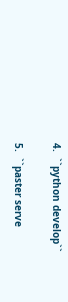4.  ``python develop``

5.  ``paster serve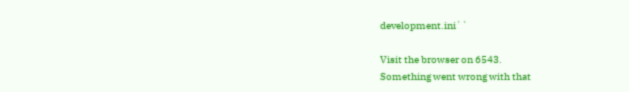development.ini``

Visit the browser on 6543.
Something went wrong with that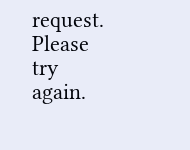request. Please try again.